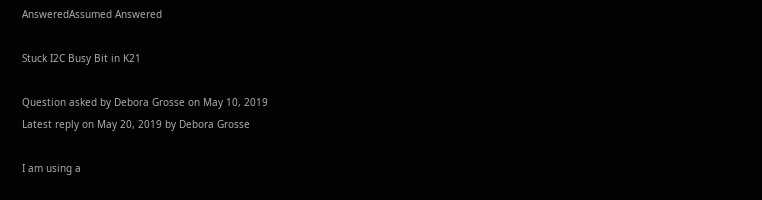AnsweredAssumed Answered

Stuck I2C Busy Bit in K21

Question asked by Debora Grosse on May 10, 2019
Latest reply on May 20, 2019 by Debora Grosse

I am using a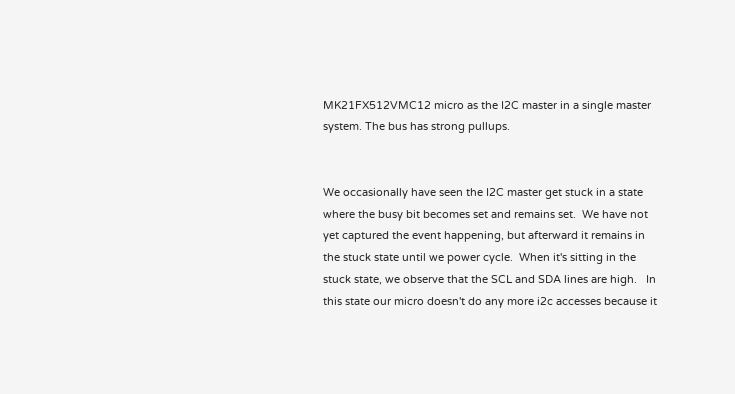MK21FX512VMC12 micro as the I2C master in a single master system. The bus has strong pullups.


We occasionally have seen the I2C master get stuck in a state where the busy bit becomes set and remains set.  We have not yet captured the event happening, but afterward it remains in the stuck state until we power cycle.  When it's sitting in the stuck state, we observe that the SCL and SDA lines are high.   In this state our micro doesn't do any more i2c accesses because it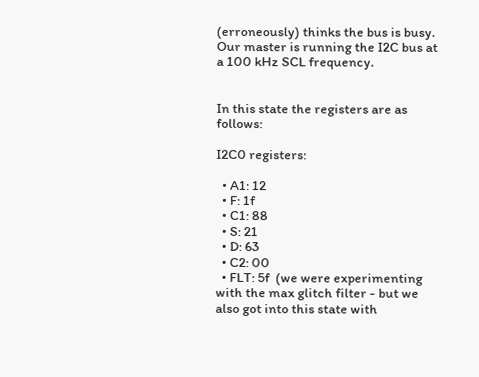(erroneously) thinks the bus is busy.  Our master is running the I2C bus at a 100 kHz SCL frequency.


In this state the registers are as follows:

I2C0 registers:

  • A1: 12
  • F: 1f
  • C1: 88
  • S: 21
  • D: 63
  • C2: 00
  • FLT: 5f  (we were experimenting with the max glitch filter - but we also got into this state with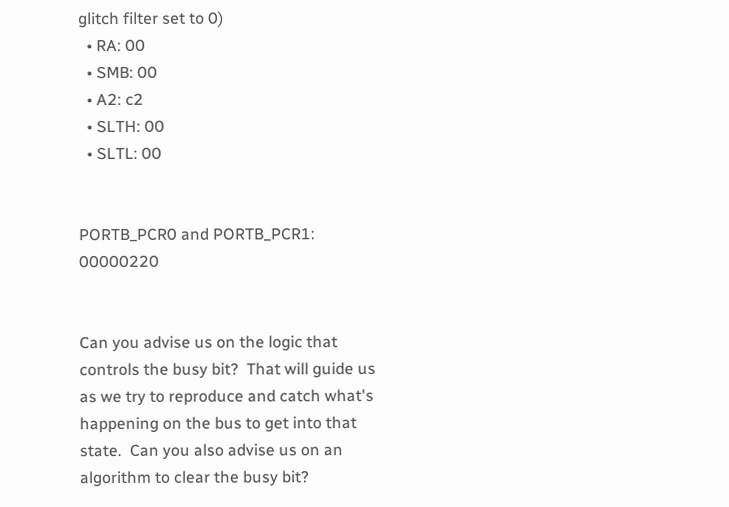glitch filter set to 0)
  • RA: 00
  • SMB: 00
  • A2: c2
  • SLTH: 00
  • SLTL: 00


PORTB_PCR0 and PORTB_PCR1: 00000220


Can you advise us on the logic that controls the busy bit?  That will guide us as we try to reproduce and catch what's happening on the bus to get into that state.  Can you also advise us on an algorithm to clear the busy bit?